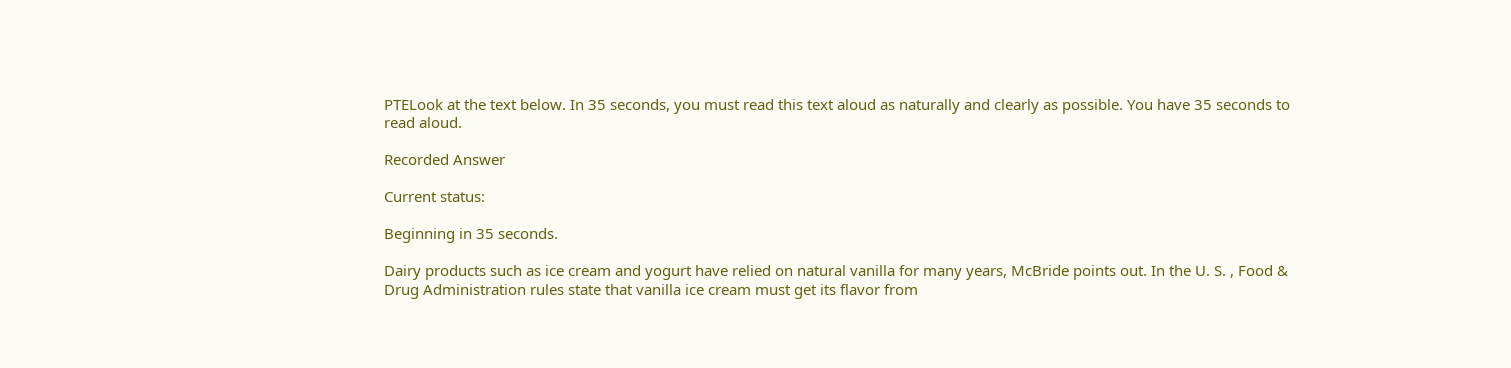PTELook at the text below. In 35 seconds, you must read this text aloud as naturally and clearly as possible. You have 35 seconds to read aloud.

Recorded Answer

Current status:

Beginning in 35 seconds.

Dairy products such as ice cream and yogurt have relied on natural vanilla for many years, McBride points out. In the U. S. , Food & Drug Administration rules state that vanilla ice cream must get its flavor from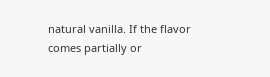natural vanilla. If the flavor comes partially or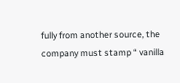fully from another source, the company must stamp “ vanilla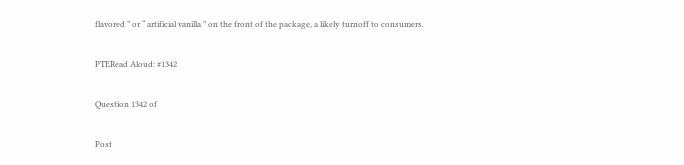flavored ” or “ artificial vanilla ” on the front of the package, a likely turnoff to consumers.

PTERead Aloud: #1342

Question 1342 of

Post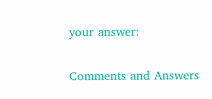your answer:

Comments and Answers